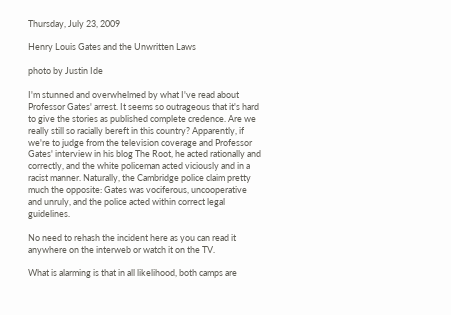Thursday, July 23, 2009

Henry Louis Gates and the Unwritten Laws

photo by Justin Ide

I'm stunned and overwhelmed by what I've read about Professor Gates' arrest. It seems so outrageous that it's hard to give the stories as published complete credence. Are we really still so racially bereft in this country? Apparently, if we're to judge from the television coverage and Professor Gates' interview in his blog The Root, he acted rationally and correctly, and the white policeman acted viciously and in a racist manner. Naturally, the Cambridge police claim pretty much the opposite: Gates was vociferous, uncooperative and unruly, and the police acted within correct legal guidelines.

No need to rehash the incident here as you can read it anywhere on the interweb or watch it on the TV.

What is alarming is that in all likelihood, both camps are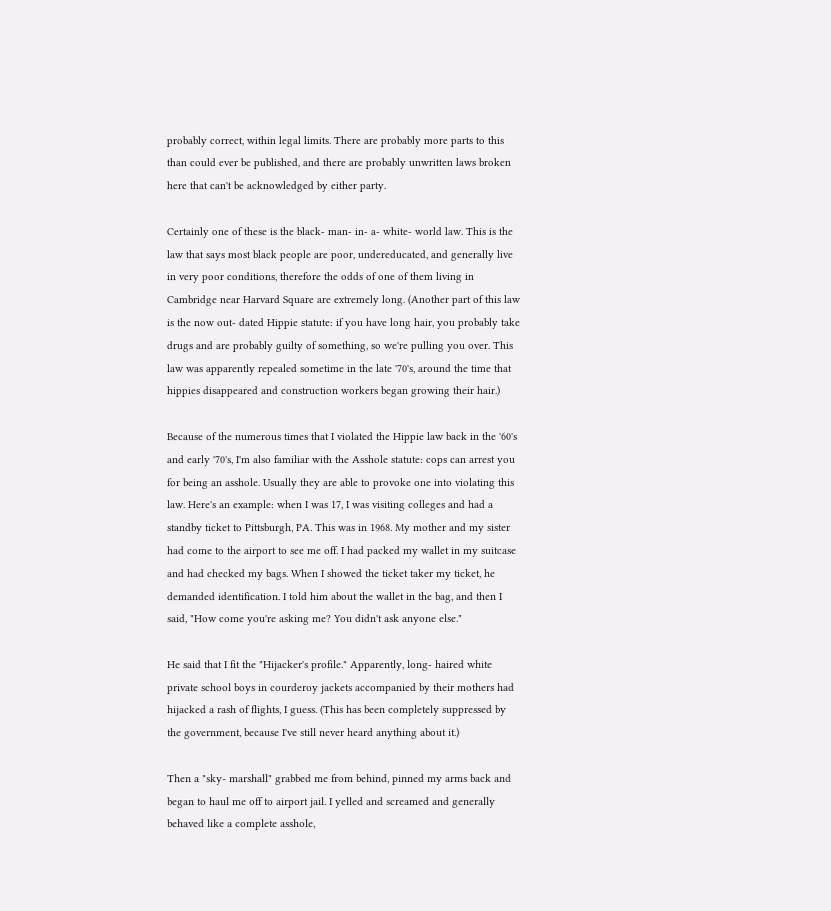probably correct, within legal limits. There are probably more parts to this than could ever be published, and there are probably unwritten laws broken here that can't be acknowledged by either party.

Certainly one of these is the black- man- in- a- white- world law. This is the law that says most black people are poor, undereducated, and generally live in very poor conditions, therefore the odds of one of them living in Cambridge near Harvard Square are extremely long. (Another part of this law is the now out- dated Hippie statute: if you have long hair, you probably take drugs and are probably guilty of something, so we're pulling you over. This law was apparently repealed sometime in the late '70's, around the time that hippies disappeared and construction workers began growing their hair.)

Because of the numerous times that I violated the Hippie law back in the '60's and early '70's, I'm also familiar with the Asshole statute: cops can arrest you for being an asshole. Usually they are able to provoke one into violating this law. Here's an example: when I was 17, I was visiting colleges and had a standby ticket to Pittsburgh, PA. This was in 1968. My mother and my sister had come to the airport to see me off. I had packed my wallet in my suitcase and had checked my bags. When I showed the ticket taker my ticket, he demanded identification. I told him about the wallet in the bag, and then I said, "How come you're asking me? You didn't ask anyone else."

He said that I fit the "Hijacker's profile." Apparently, long- haired white private school boys in courderoy jackets accompanied by their mothers had hijacked a rash of flights, I guess. (This has been completely suppressed by the government, because I've still never heard anything about it.)

Then a "sky- marshall" grabbed me from behind, pinned my arms back and began to haul me off to airport jail. I yelled and screamed and generally behaved like a complete asshole,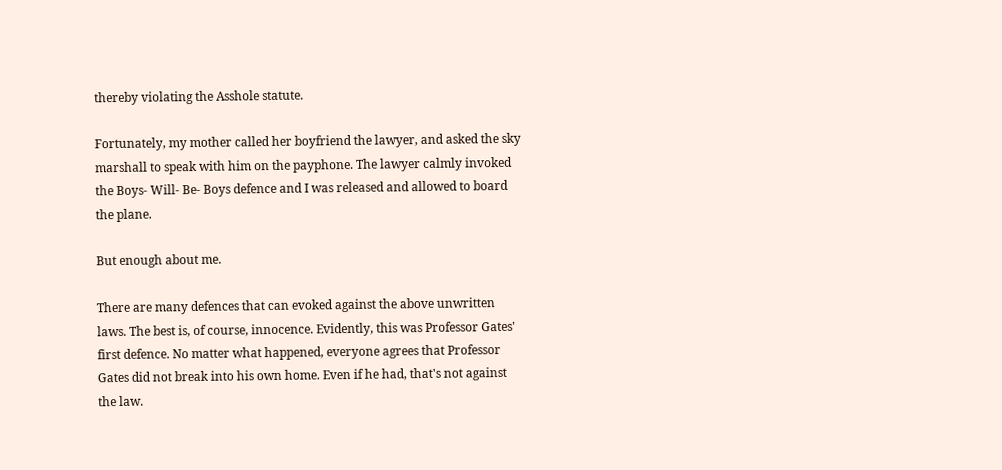thereby violating the Asshole statute.

Fortunately, my mother called her boyfriend the lawyer, and asked the sky marshall to speak with him on the payphone. The lawyer calmly invoked the Boys- Will- Be- Boys defence and I was released and allowed to board the plane.

But enough about me.

There are many defences that can evoked against the above unwritten laws. The best is, of course, innocence. Evidently, this was Professor Gates' first defence. No matter what happened, everyone agrees that Professor Gates did not break into his own home. Even if he had, that's not against the law.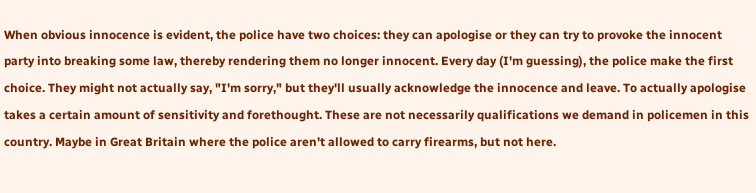When obvious innocence is evident, the police have two choices: they can apologise or they can try to provoke the innocent party into breaking some law, thereby rendering them no longer innocent. Every day (I'm guessing), the police make the first choice. They might not actually say, "I'm sorry," but they'll usually acknowledge the innocence and leave. To actually apologise takes a certain amount of sensitivity and forethought. These are not necessarily qualifications we demand in policemen in this country. Maybe in Great Britain where the police aren't allowed to carry firearms, but not here.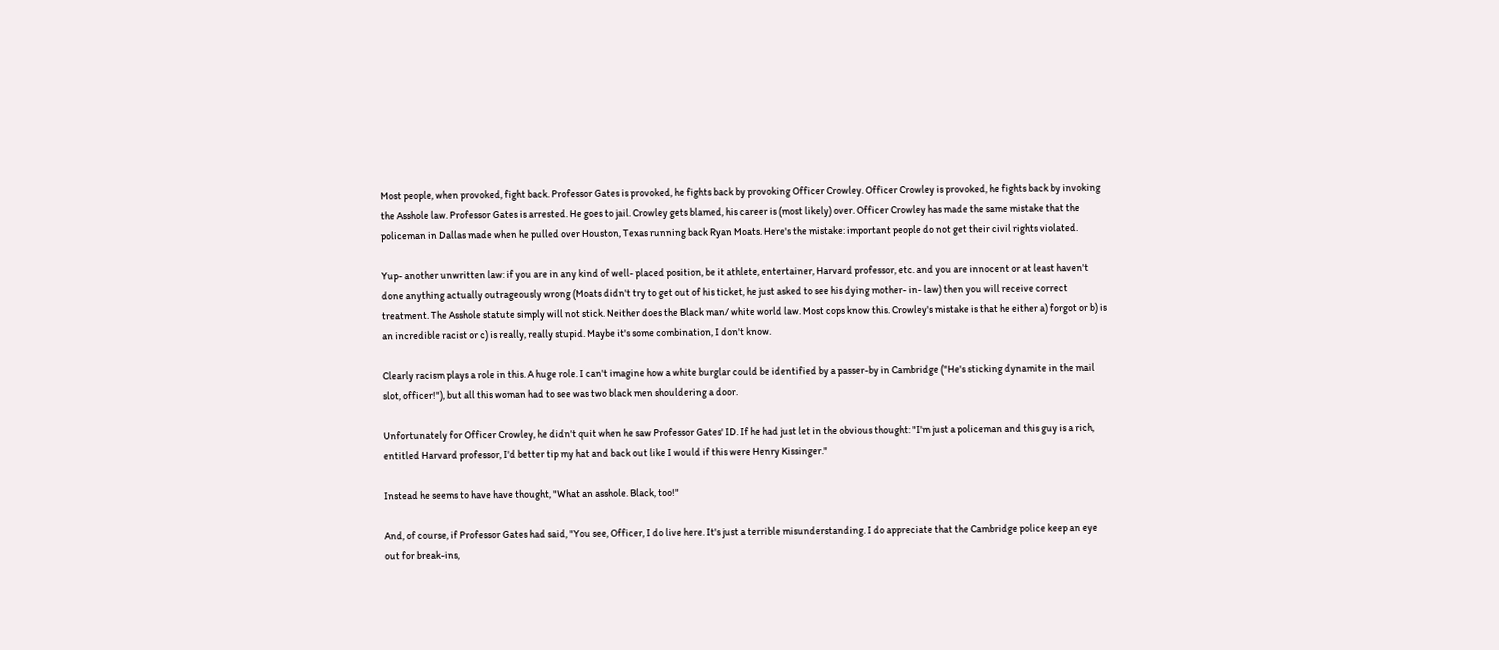Most people, when provoked, fight back. Professor Gates is provoked, he fights back by provoking Officer Crowley. Officer Crowley is provoked, he fights back by invoking the Asshole law. Professor Gates is arrested. He goes to jail. Crowley gets blamed, his career is (most likely) over. Officer Crowley has made the same mistake that the policeman in Dallas made when he pulled over Houston, Texas running back Ryan Moats. Here's the mistake: important people do not get their civil rights violated.

Yup- another unwritten law: if you are in any kind of well- placed position, be it athlete, entertainer, Harvard professor, etc. and you are innocent or at least haven't done anything actually outrageously wrong (Moats didn't try to get out of his ticket, he just asked to see his dying mother- in- law) then you will receive correct treatment. The Asshole statute simply will not stick. Neither does the Black man/ white world law. Most cops know this. Crowley's mistake is that he either a) forgot or b) is an incredible racist or c) is really, really stupid. Maybe it's some combination, I don't know.

Clearly racism plays a role in this. A huge role. I can't imagine how a white burglar could be identified by a passer-by in Cambridge ("He's sticking dynamite in the mail slot, officer!"), but all this woman had to see was two black men shouldering a door.

Unfortunately for Officer Crowley, he didn't quit when he saw Professor Gates' ID. If he had just let in the obvious thought: "I'm just a policeman and this guy is a rich, entitled Harvard professor, I'd better tip my hat and back out like I would if this were Henry Kissinger."

Instead he seems to have have thought, "What an asshole. Black, too!"

And, of course, if Professor Gates had said, "You see, Officer, I do live here. It's just a terrible misunderstanding. I do appreciate that the Cambridge police keep an eye out for break-ins,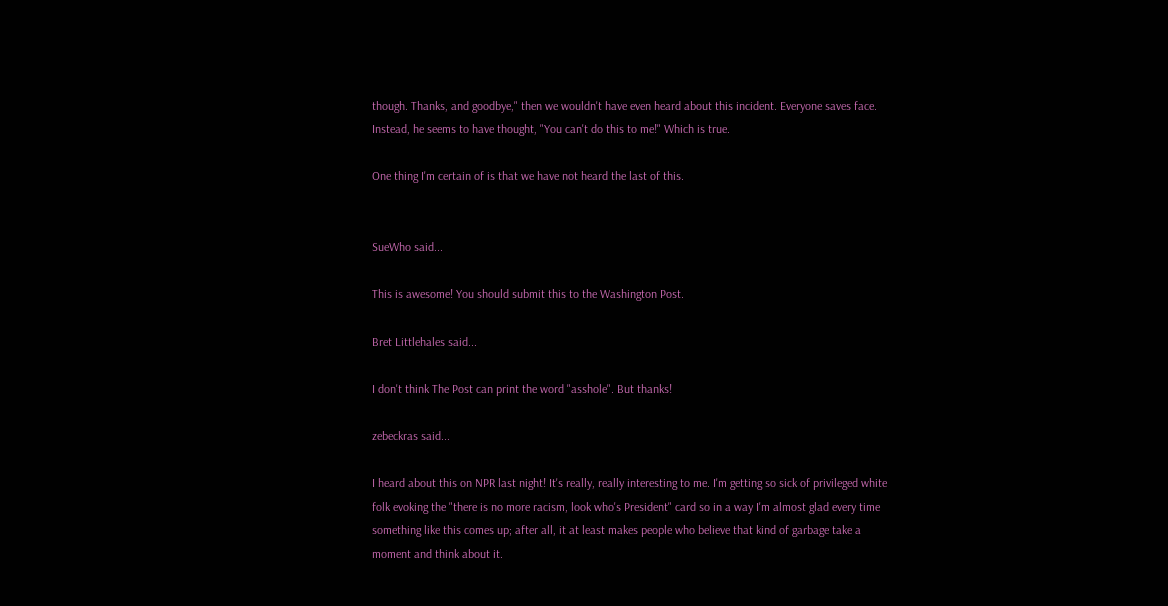though. Thanks, and goodbye," then we wouldn't have even heard about this incident. Everyone saves face. Instead, he seems to have thought, "You can't do this to me!" Which is true.

One thing I'm certain of is that we have not heard the last of this.


SueWho said...

This is awesome! You should submit this to the Washington Post.

Bret Littlehales said...

I don't think The Post can print the word "asshole". But thanks!

zebeckras said...

I heard about this on NPR last night! It's really, really interesting to me. I'm getting so sick of privileged white folk evoking the "there is no more racism, look who's President" card so in a way I'm almost glad every time something like this comes up; after all, it at least makes people who believe that kind of garbage take a moment and think about it.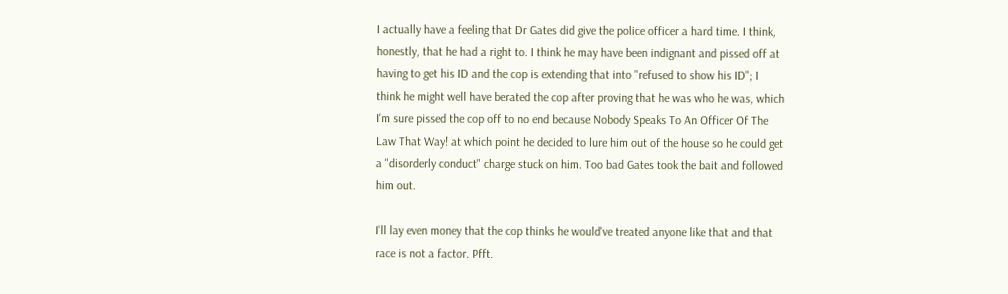I actually have a feeling that Dr Gates did give the police officer a hard time. I think, honestly, that he had a right to. I think he may have been indignant and pissed off at having to get his ID and the cop is extending that into "refused to show his ID"; I think he might well have berated the cop after proving that he was who he was, which I'm sure pissed the cop off to no end because Nobody Speaks To An Officer Of The Law That Way! at which point he decided to lure him out of the house so he could get a "disorderly conduct" charge stuck on him. Too bad Gates took the bait and followed him out.

I'll lay even money that the cop thinks he would've treated anyone like that and that race is not a factor. Pfft.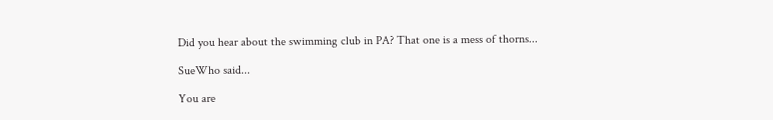Did you hear about the swimming club in PA? That one is a mess of thorns...

SueWho said...

You are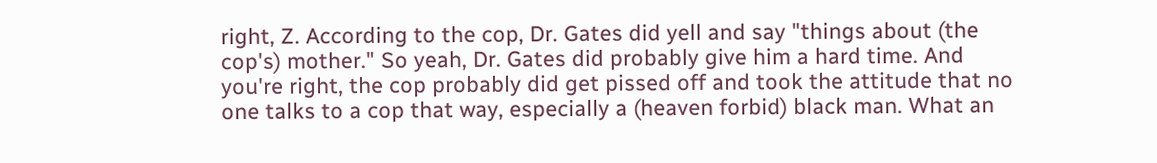right, Z. According to the cop, Dr. Gates did yell and say "things about (the cop's) mother." So yeah, Dr. Gates did probably give him a hard time. And you're right, the cop probably did get pissed off and took the attitude that no one talks to a cop that way, especially a (heaven forbid) black man. What an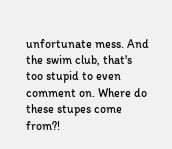unfortunate mess. And the swim club, that's too stupid to even comment on. Where do these stupes come from?!